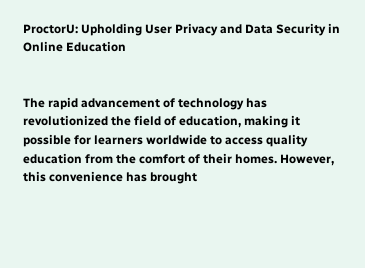ProctorU: Upholding User Privacy and Data Security in Online Education


The rapid advancement of technology has revolutionized the field of education, making it possible for learners worldwide to access quality education from the comfort of their homes. However, this convenience has brought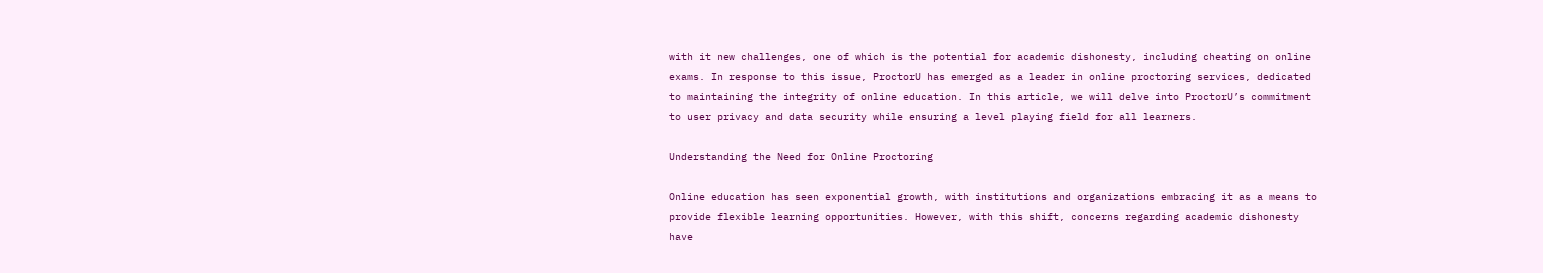with it new challenges, one of which is the potential for academic dishonesty, including cheating on online exams. In response to this issue, ProctorU has emerged as a leader in online proctoring services, dedicated to maintaining the integrity of online education. In this article, we will delve into ProctorU’s commitment to user privacy and data security while ensuring a level playing field for all learners.

Understanding the Need for Online Proctoring

Online education has seen exponential growth, with institutions and organizations embracing it as a means to provide flexible learning opportunities. However, with this shift, concerns regarding academic dishonesty have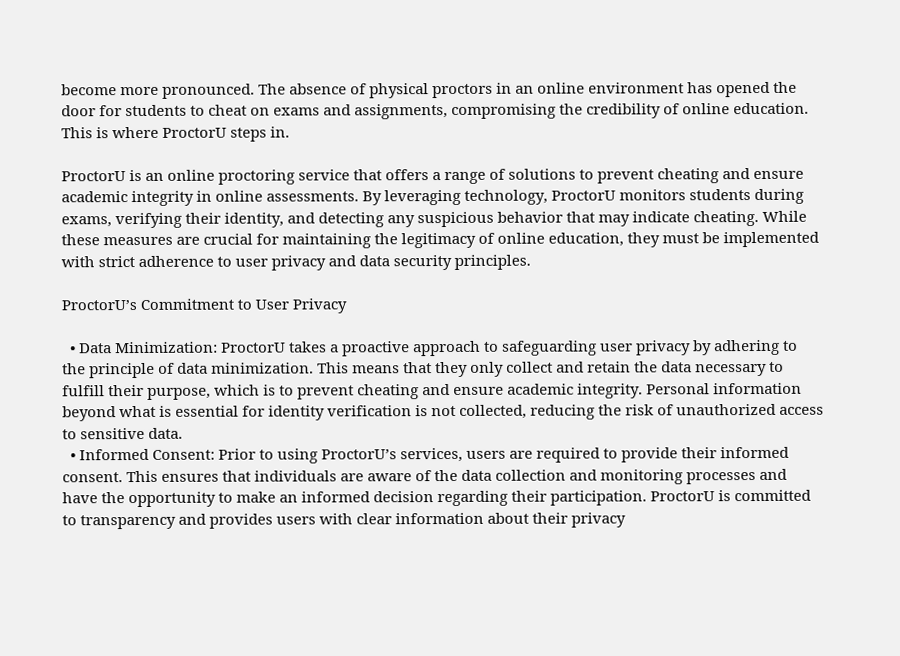become more pronounced. The absence of physical proctors in an online environment has opened the door for students to cheat on exams and assignments, compromising the credibility of online education. This is where ProctorU steps in.

ProctorU is an online proctoring service that offers a range of solutions to prevent cheating and ensure academic integrity in online assessments. By leveraging technology, ProctorU monitors students during exams, verifying their identity, and detecting any suspicious behavior that may indicate cheating. While these measures are crucial for maintaining the legitimacy of online education, they must be implemented with strict adherence to user privacy and data security principles.

ProctorU’s Commitment to User Privacy

  • Data Minimization: ProctorU takes a proactive approach to safeguarding user privacy by adhering to the principle of data minimization. This means that they only collect and retain the data necessary to fulfill their purpose, which is to prevent cheating and ensure academic integrity. Personal information beyond what is essential for identity verification is not collected, reducing the risk of unauthorized access to sensitive data.
  • Informed Consent: Prior to using ProctorU’s services, users are required to provide their informed consent. This ensures that individuals are aware of the data collection and monitoring processes and have the opportunity to make an informed decision regarding their participation. ProctorU is committed to transparency and provides users with clear information about their privacy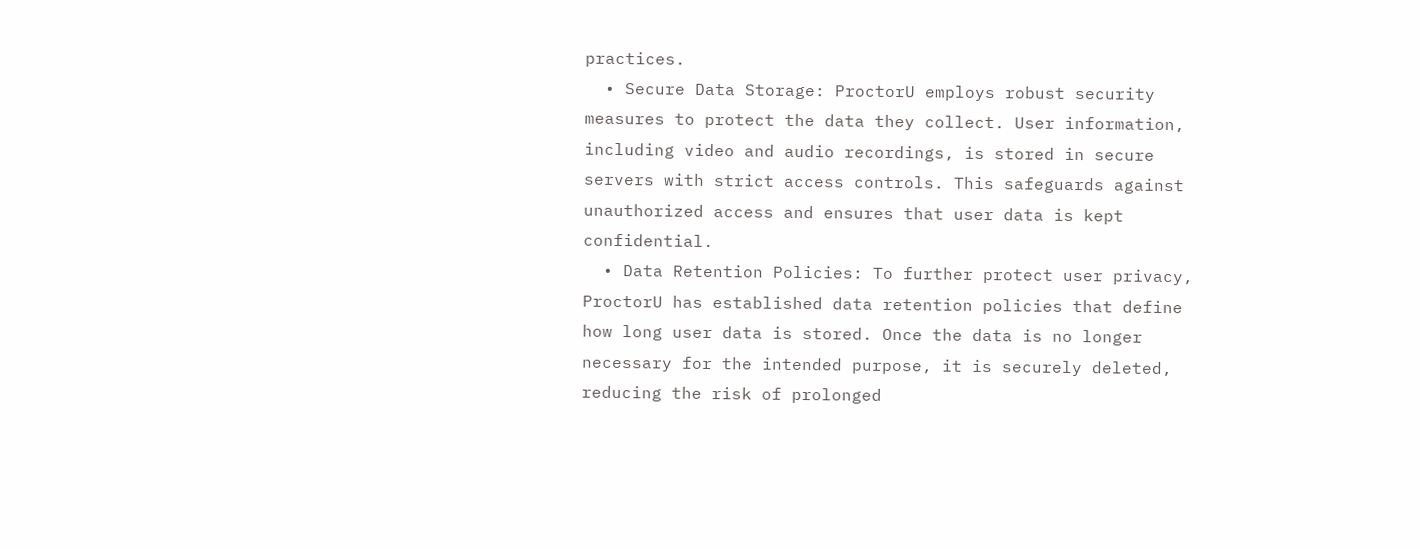practices.
  • Secure Data Storage: ProctorU employs robust security measures to protect the data they collect. User information, including video and audio recordings, is stored in secure servers with strict access controls. This safeguards against unauthorized access and ensures that user data is kept confidential.
  • Data Retention Policies: To further protect user privacy, ProctorU has established data retention policies that define how long user data is stored. Once the data is no longer necessary for the intended purpose, it is securely deleted, reducing the risk of prolonged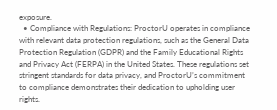exposure.
  • Compliance with Regulations: ProctorU operates in compliance with relevant data protection regulations, such as the General Data Protection Regulation (GDPR) and the Family Educational Rights and Privacy Act (FERPA) in the United States. These regulations set stringent standards for data privacy, and ProctorU’s commitment to compliance demonstrates their dedication to upholding user rights.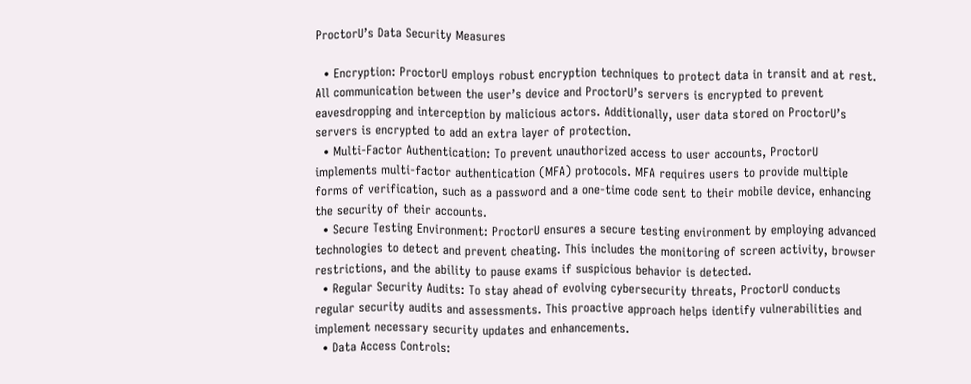ProctorU’s Data Security Measures

  • Encryption: ProctorU employs robust encryption techniques to protect data in transit and at rest. All communication between the user’s device and ProctorU’s servers is encrypted to prevent eavesdropping and interception by malicious actors. Additionally, user data stored on ProctorU’s servers is encrypted to add an extra layer of protection.
  • Multi-Factor Authentication: To prevent unauthorized access to user accounts, ProctorU implements multi-factor authentication (MFA) protocols. MFA requires users to provide multiple forms of verification, such as a password and a one-time code sent to their mobile device, enhancing the security of their accounts.
  • Secure Testing Environment: ProctorU ensures a secure testing environment by employing advanced technologies to detect and prevent cheating. This includes the monitoring of screen activity, browser restrictions, and the ability to pause exams if suspicious behavior is detected.
  • Regular Security Audits: To stay ahead of evolving cybersecurity threats, ProctorU conducts regular security audits and assessments. This proactive approach helps identify vulnerabilities and implement necessary security updates and enhancements.
  • Data Access Controls: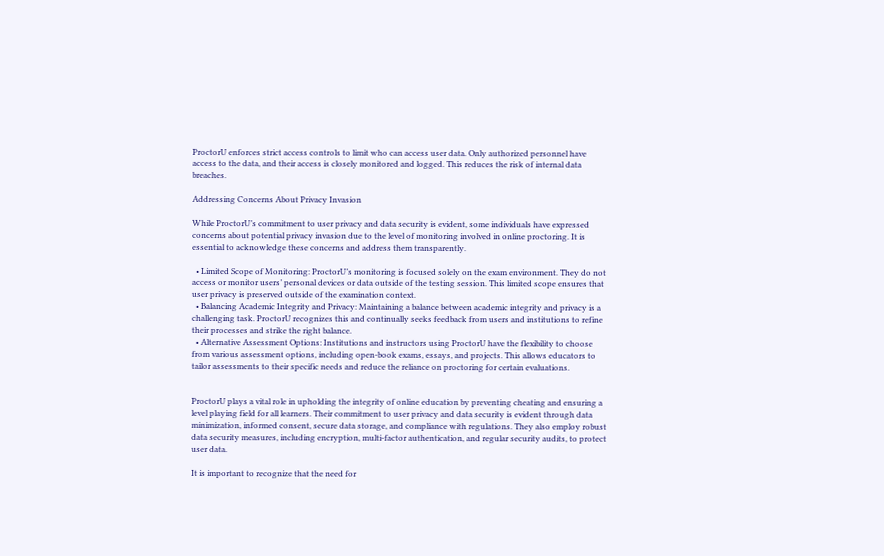ProctorU enforces strict access controls to limit who can access user data. Only authorized personnel have access to the data, and their access is closely monitored and logged. This reduces the risk of internal data breaches.

Addressing Concerns About Privacy Invasion

While ProctorU’s commitment to user privacy and data security is evident, some individuals have expressed concerns about potential privacy invasion due to the level of monitoring involved in online proctoring. It is essential to acknowledge these concerns and address them transparently.

  • Limited Scope of Monitoring: ProctorU’s monitoring is focused solely on the exam environment. They do not access or monitor users’ personal devices or data outside of the testing session. This limited scope ensures that user privacy is preserved outside of the examination context.
  • Balancing Academic Integrity and Privacy: Maintaining a balance between academic integrity and privacy is a challenging task. ProctorU recognizes this and continually seeks feedback from users and institutions to refine their processes and strike the right balance.
  • Alternative Assessment Options: Institutions and instructors using ProctorU have the flexibility to choose from various assessment options, including open-book exams, essays, and projects. This allows educators to tailor assessments to their specific needs and reduce the reliance on proctoring for certain evaluations.


ProctorU plays a vital role in upholding the integrity of online education by preventing cheating and ensuring a level playing field for all learners. Their commitment to user privacy and data security is evident through data minimization, informed consent, secure data storage, and compliance with regulations. They also employ robust data security measures, including encryption, multi-factor authentication, and regular security audits, to protect user data.

It is important to recognize that the need for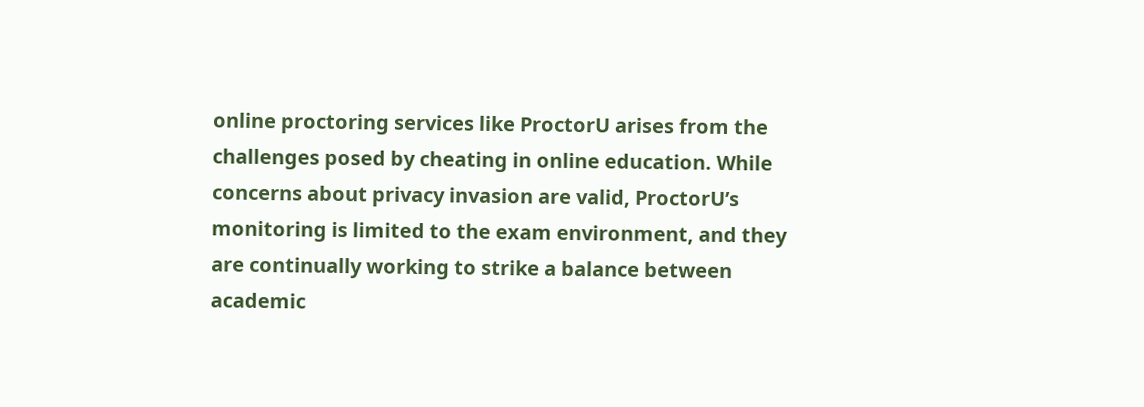online proctoring services like ProctorU arises from the challenges posed by cheating in online education. While concerns about privacy invasion are valid, ProctorU’s monitoring is limited to the exam environment, and they are continually working to strike a balance between academic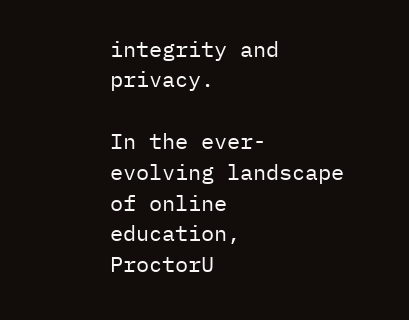integrity and privacy.

In the ever-evolving landscape of online education, ProctorU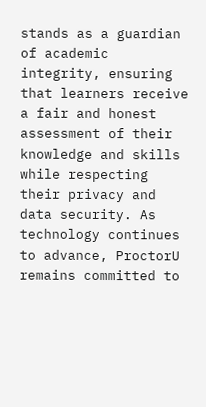stands as a guardian of academic integrity, ensuring that learners receive a fair and honest assessment of their knowledge and skills while respecting their privacy and data security. As technology continues to advance, ProctorU remains committed to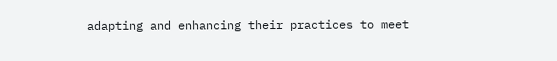adapting and enhancing their practices to meet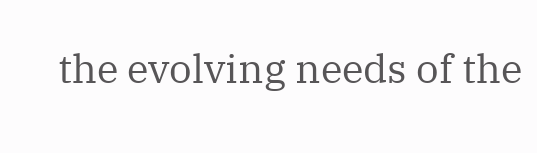the evolving needs of the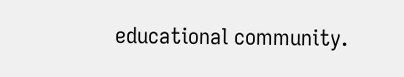educational community.